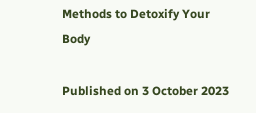Methods to Detoxify Your Body

Published on 3 October 2023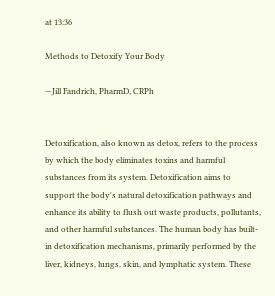at 13:36

Methods to Detoxify Your Body

—Jill Fandrich, PharmD, CRPh


Detoxification, also known as detox, refers to the process by which the body eliminates toxins and harmful substances from its system. Detoxification aims to support the body's natural detoxification pathways and enhance its ability to flush out waste products, pollutants, and other harmful substances. The human body has built-in detoxification mechanisms, primarily performed by the liver, kidneys, lungs, skin, and lymphatic system. These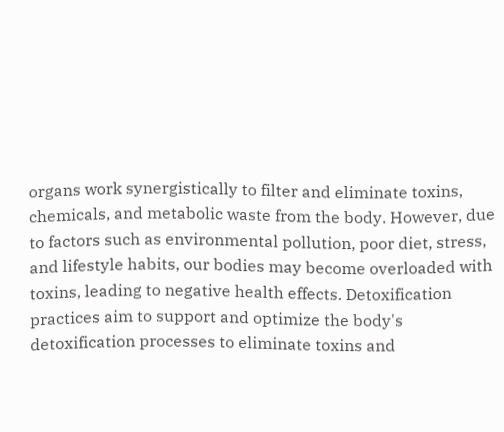organs work synergistically to filter and eliminate toxins, chemicals, and metabolic waste from the body. However, due to factors such as environmental pollution, poor diet, stress, and lifestyle habits, our bodies may become overloaded with toxins, leading to negative health effects. Detoxification practices aim to support and optimize the body's detoxification processes to eliminate toxins and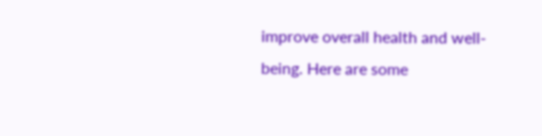improve overall health and well-being. Here are some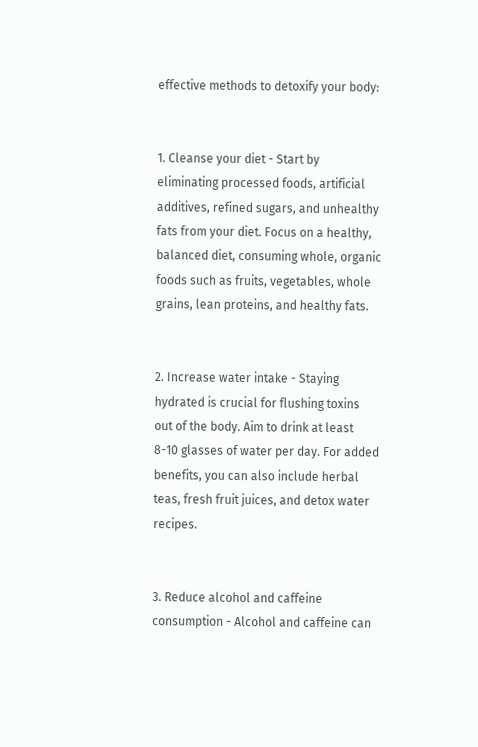effective methods to detoxify your body:


1. Cleanse your diet - Start by eliminating processed foods, artificial additives, refined sugars, and unhealthy fats from your diet. Focus on a healthy, balanced diet, consuming whole, organic foods such as fruits, vegetables, whole grains, lean proteins, and healthy fats.


2. Increase water intake - Staying hydrated is crucial for flushing toxins out of the body. Aim to drink at least 8-10 glasses of water per day. For added benefits, you can also include herbal teas, fresh fruit juices, and detox water recipes.


3. Reduce alcohol and caffeine consumption - Alcohol and caffeine can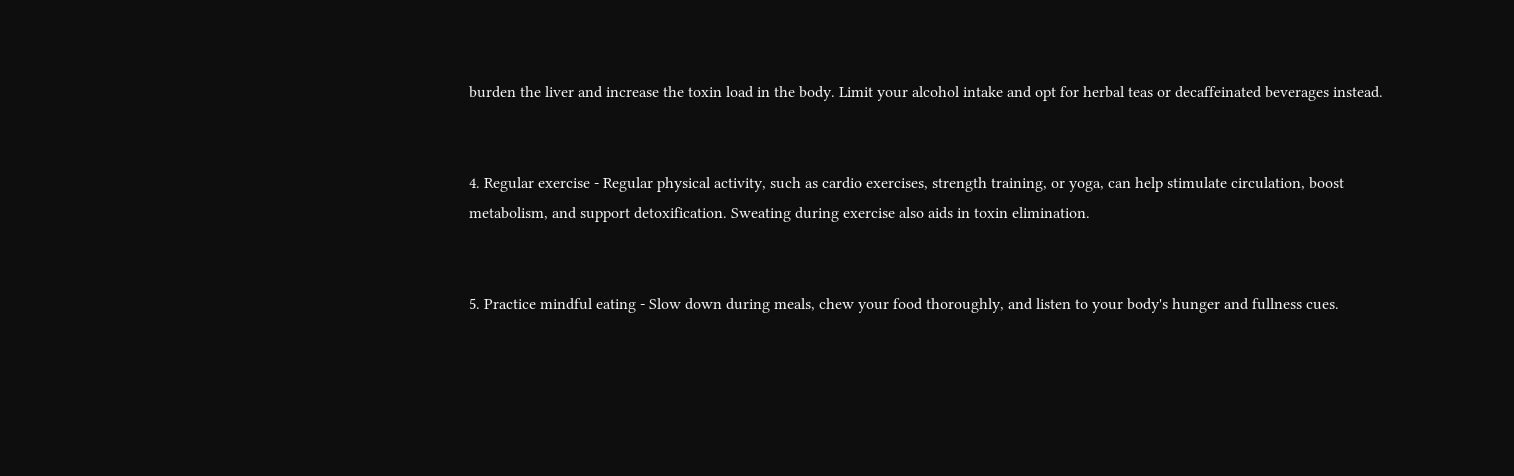burden the liver and increase the toxin load in the body. Limit your alcohol intake and opt for herbal teas or decaffeinated beverages instead.


4. Regular exercise - Regular physical activity, such as cardio exercises, strength training, or yoga, can help stimulate circulation, boost metabolism, and support detoxification. Sweating during exercise also aids in toxin elimination.


5. Practice mindful eating - Slow down during meals, chew your food thoroughly, and listen to your body's hunger and fullness cues.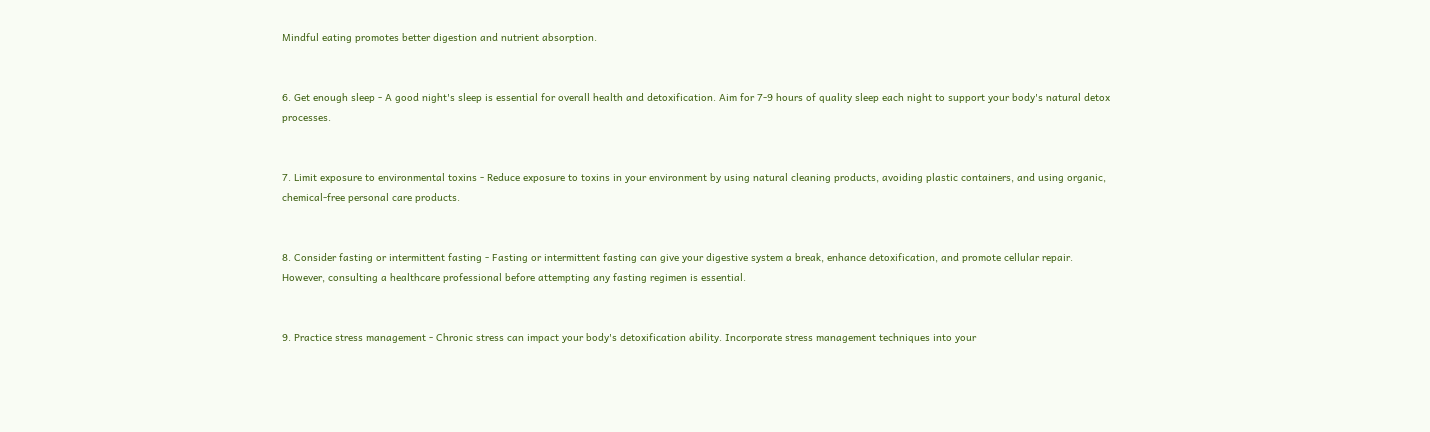Mindful eating promotes better digestion and nutrient absorption.


6. Get enough sleep - A good night's sleep is essential for overall health and detoxification. Aim for 7-9 hours of quality sleep each night to support your body's natural detox processes.


7. Limit exposure to environmental toxins - Reduce exposure to toxins in your environment by using natural cleaning products, avoiding plastic containers, and using organic, chemical-free personal care products.


8. Consider fasting or intermittent fasting - Fasting or intermittent fasting can give your digestive system a break, enhance detoxification, and promote cellular repair. However, consulting a healthcare professional before attempting any fasting regimen is essential.


9. Practice stress management - Chronic stress can impact your body's detoxification ability. Incorporate stress management techniques into your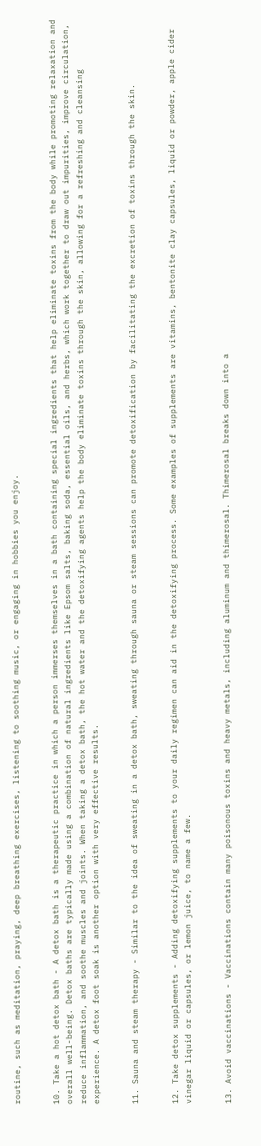routine, such as meditation, praying, deep breathing exercises, listening to soothing music, or engaging in hobbies you enjoy.


10. Take a hot detox bath - A detox bath is a therapeutic practice in which a person immerses themselves in a bath containing special ingredients that help eliminate toxins from the body while promoting relaxation and overall well-being. Detox baths are typically made using a combination of natural ingredients like Epsom salts, baking soda, essential oils, and herbs, which work together to draw out impurities, improve circulation, reduce inflammation, and soothe muscles and joints. When taking a detox bath, the hot water and the detoxifying agents help the body eliminate toxins through the skin, allowing for a refreshing and cleansing experience. A detox foot soak is another option with very effective results.


11. Sauna and steam therapy - Similar to the idea of sweating in a detox bath, sweating through sauna or steam sessions can promote detoxification by facilitating the excretion of toxins through the skin.


12. Take detox supplements - Adding detoxifying supplements to your daily regimen can aid in the detoxifying process. Some examples of supplements are vitamins, bentonite clay capsules, liquid or powder, apple cider vinegar liquid or capsules, or lemon juice, to name a few.


13. Avoid vaccinations - Vaccinations contain many poisonous toxins and heavy metals, including aluminum and thimerosal. Thimerosal breaks down into a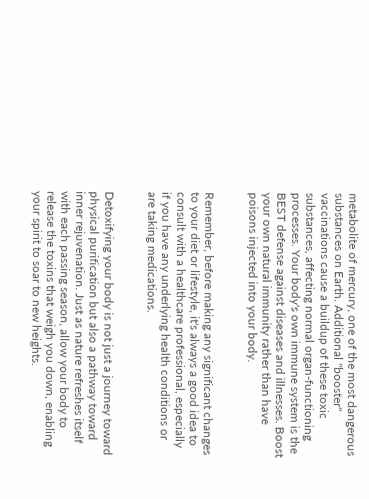metabolite of mercury, one of the most dangerous substances on Earth. Additional "booster" vaccinations cause a buildup of these toxic substances, affecting normal organ-functioning processes. Your body's own immune system is the BEST defense against diseases and illnesses. Boost your own natural immunity rather than have poisons injected into your body.


Remember, before making any significant changes to your diet or lifestyle, it's always a good idea to consult with a healthcare professional, especially if you have any underlying health conditions or are taking medications.


Detoxifying your body is not just a journey toward physical purification but also a pathway toward inner rejuvenation. Just as nature refreshes itself with each passing season, allow your body to release the toxins that weigh you down, enabling your spirit to soar to new heights.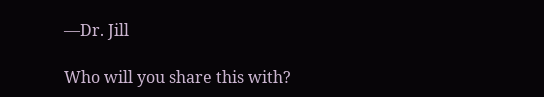—Dr. Jill

Who will you share this with?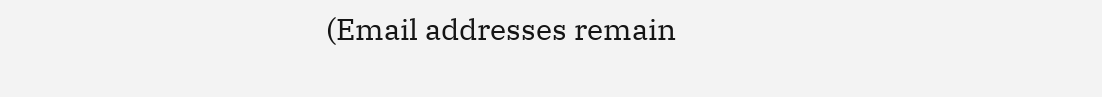(Email addresses remain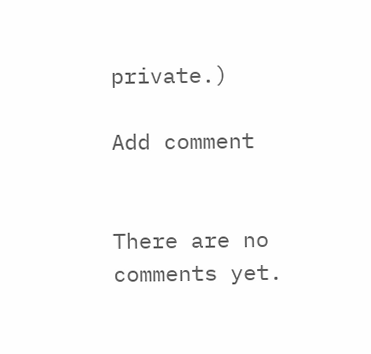private.)

Add comment


There are no comments yet.